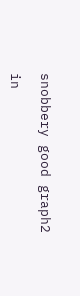snobbery good graph2

in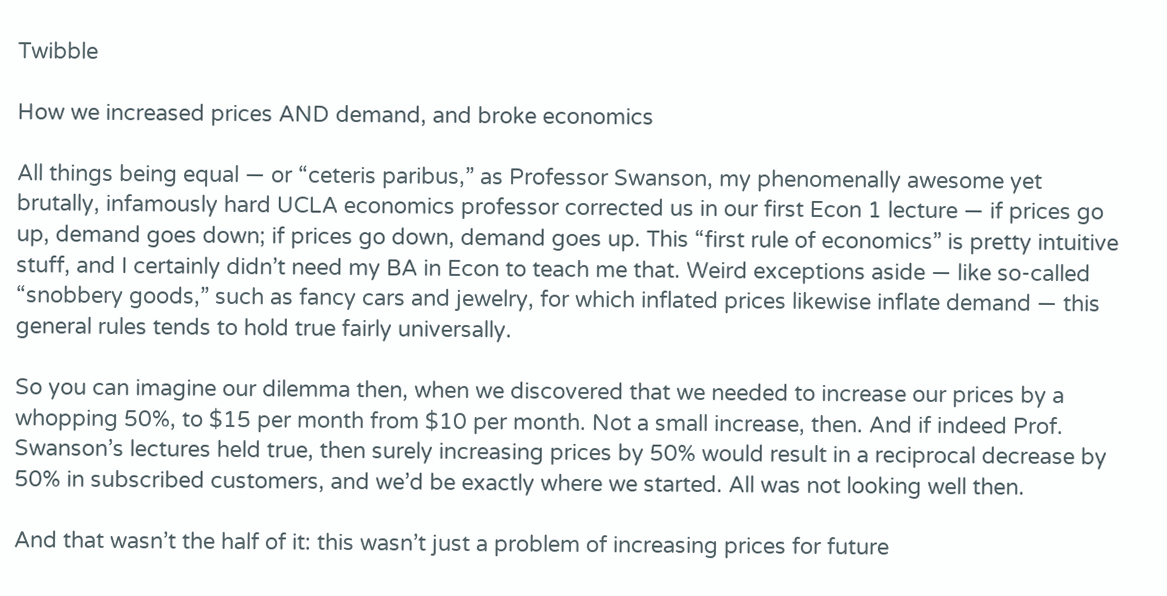Twibble

How we increased prices AND demand, and broke economics

All things being equal — or “ceteris paribus,” as Professor Swanson, my phenomenally awesome yet brutally, infamously hard UCLA economics professor corrected us in our first Econ 1 lecture — if prices go up, demand goes down; if prices go down, demand goes up. This “first rule of economics” is pretty intuitive stuff, and I certainly didn’t need my BA in Econ to teach me that. Weird exceptions aside — like so-called “snobbery goods,” such as fancy cars and jewelry, for which inflated prices likewise inflate demand — this general rules tends to hold true fairly universally.

So you can imagine our dilemma then, when we discovered that we needed to increase our prices by a whopping 50%, to $15 per month from $10 per month. Not a small increase, then. And if indeed Prof. Swanson’s lectures held true, then surely increasing prices by 50% would result in a reciprocal decrease by 50% in subscribed customers, and we’d be exactly where we started. All was not looking well then.

And that wasn’t the half of it: this wasn’t just a problem of increasing prices for future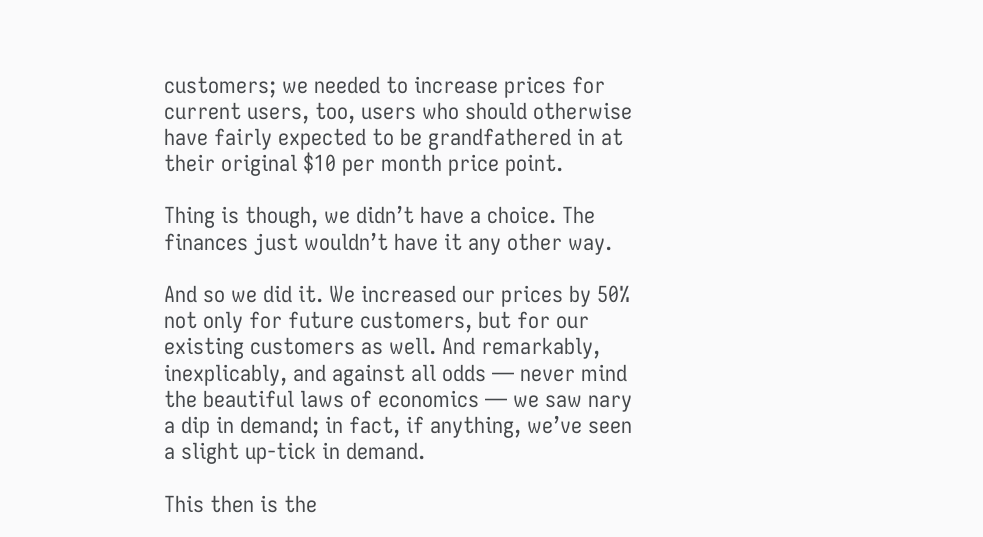customers; we needed to increase prices for current users, too, users who should otherwise have fairly expected to be grandfathered in at their original $10 per month price point.

Thing is though, we didn’t have a choice. The finances just wouldn’t have it any other way.

And so we did it. We increased our prices by 50% not only for future customers, but for our existing customers as well. And remarkably, inexplicably, and against all odds — never mind the beautiful laws of economics — we saw nary a dip in demand; in fact, if anything, we’ve seen a slight up-tick in demand.

This then is the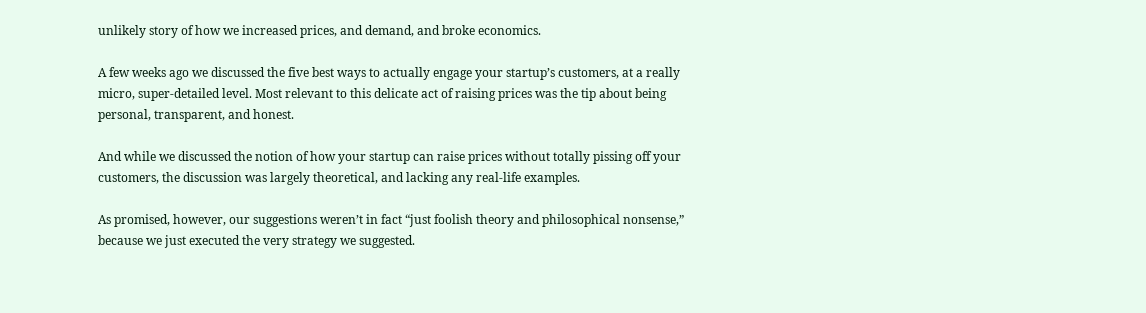unlikely story of how we increased prices, and demand, and broke economics.

A few weeks ago we discussed the five best ways to actually engage your startup’s customers, at a really micro, super-detailed level. Most relevant to this delicate act of raising prices was the tip about being personal, transparent, and honest.

And while we discussed the notion of how your startup can raise prices without totally pissing off your customers, the discussion was largely theoretical, and lacking any real-life examples.

As promised, however, our suggestions weren’t in fact “just foolish theory and philosophical nonsense,” because we just executed the very strategy we suggested.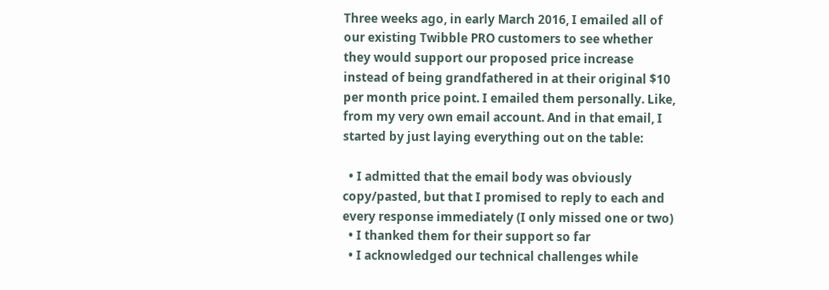Three weeks ago, in early March 2016, I emailed all of our existing Twibble PRO customers to see whether they would support our proposed price increase instead of being grandfathered in at their original $10 per month price point. I emailed them personally. Like, from my very own email account. And in that email, I started by just laying everything out on the table:

  • I admitted that the email body was obviously copy/pasted, but that I promised to reply to each and every response immediately (I only missed one or two)
  • I thanked them for their support so far
  • I acknowledged our technical challenges while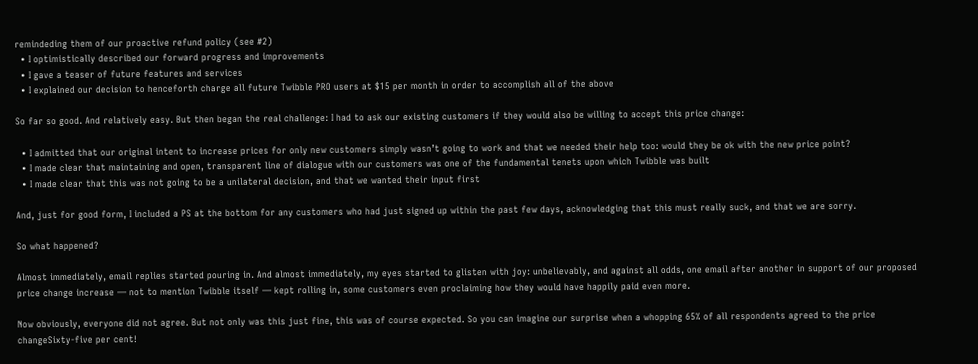remindeding them of our proactive refund policy (see #2)
  • I optimistically described our forward progress and improvements
  • I gave a teaser of future features and services
  • I explained our decision to henceforth charge all future Twibble PRO users at $15 per month in order to accomplish all of the above

So far so good. And relatively easy. But then began the real challenge: I had to ask our existing customers if they would also be willing to accept this price change:

  • I admitted that our original intent to increase prices for only new customers simply wasn’t going to work and that we needed their help too: would they be ok with the new price point?
  • I made clear that maintaining and open, transparent line of dialogue with our customers was one of the fundamental tenets upon which Twibble was built
  • I made clear that this was not going to be a unilateral decision, and that we wanted their input first

And, just for good form, I included a PS at the bottom for any customers who had just signed up within the past few days, acknowledging that this must really suck, and that we are sorry.

So what happened?

Almost immediately, email replies started pouring in. And almost immediately, my eyes started to glisten with joy: unbelievably, and against all odds, one email after another in support of our proposed price change increase — not to mention Twibble itself — kept rolling in, some customers even proclaiming how they would have happily paid even more.

Now obviously, everyone did not agree. But not only was this just fine, this was of course expected. So you can imagine our surprise when a whopping 65% of all respondents agreed to the price changeSixty-five per cent!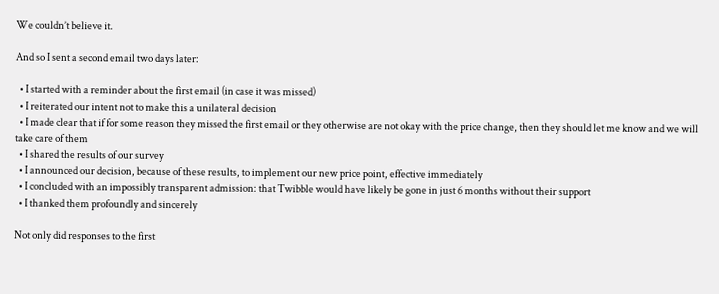We couldn’t believe it.

And so I sent a second email two days later:

  • I started with a reminder about the first email (in case it was missed)
  • I reiterated our intent not to make this a unilateral decision
  • I made clear that if for some reason they missed the first email or they otherwise are not okay with the price change, then they should let me know and we will take care of them
  • I shared the results of our survey
  • I announced our decision, because of these results, to implement our new price point, effective immediately
  • I concluded with an impossibly transparent admission: that Twibble would have likely be gone in just 6 months without their support
  • I thanked them profoundly and sincerely

Not only did responses to the first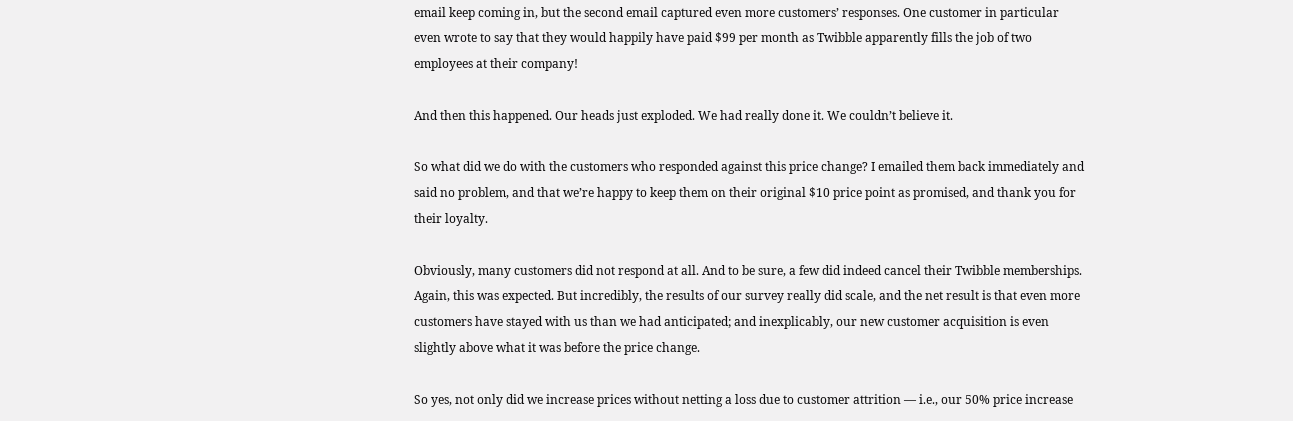email keep coming in, but the second email captured even more customers’ responses. One customer in particular even wrote to say that they would happily have paid $99 per month as Twibble apparently fills the job of two employees at their company!

And then this happened. Our heads just exploded. We had really done it. We couldn’t believe it.

So what did we do with the customers who responded against this price change? I emailed them back immediately and said no problem, and that we’re happy to keep them on their original $10 price point as promised, and thank you for their loyalty.

Obviously, many customers did not respond at all. And to be sure, a few did indeed cancel their Twibble memberships. Again, this was expected. But incredibly, the results of our survey really did scale, and the net result is that even more customers have stayed with us than we had anticipated; and inexplicably, our new customer acquisition is even slightly above what it was before the price change.

So yes, not only did we increase prices without netting a loss due to customer attrition — i.e., our 50% price increase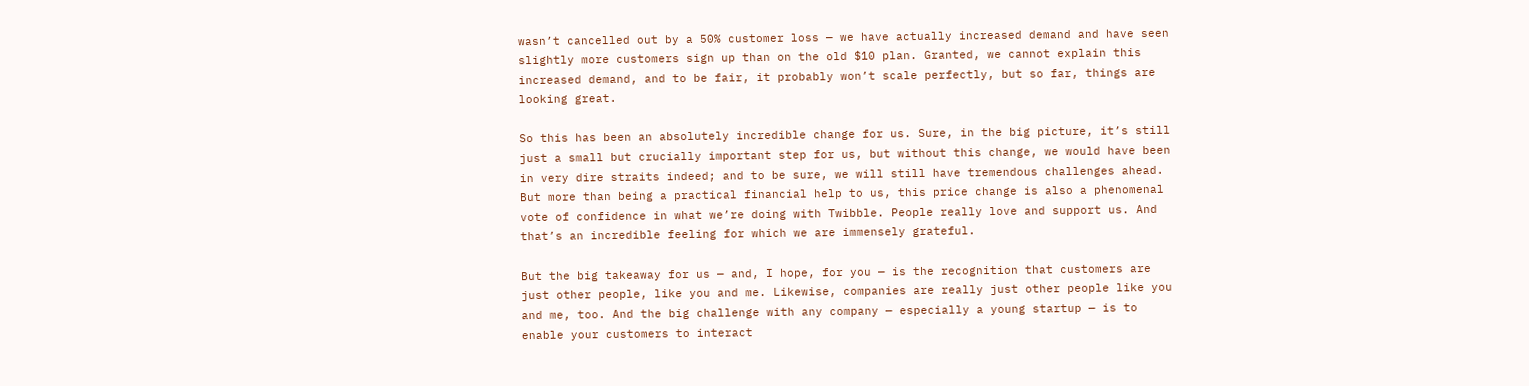wasn’t cancelled out by a 50% customer loss — we have actually increased demand and have seen slightly more customers sign up than on the old $10 plan. Granted, we cannot explain this increased demand, and to be fair, it probably won’t scale perfectly, but so far, things are looking great.

So this has been an absolutely incredible change for us. Sure, in the big picture, it’s still just a small but crucially important step for us, but without this change, we would have been in very dire straits indeed; and to be sure, we will still have tremendous challenges ahead. But more than being a practical financial help to us, this price change is also a phenomenal vote of confidence in what we’re doing with Twibble. People really love and support us. And that’s an incredible feeling for which we are immensely grateful.

But the big takeaway for us — and, I hope, for you — is the recognition that customers are just other people, like you and me. Likewise, companies are really just other people like you and me, too. And the big challenge with any company — especially a young startup — is to enable your customers to interact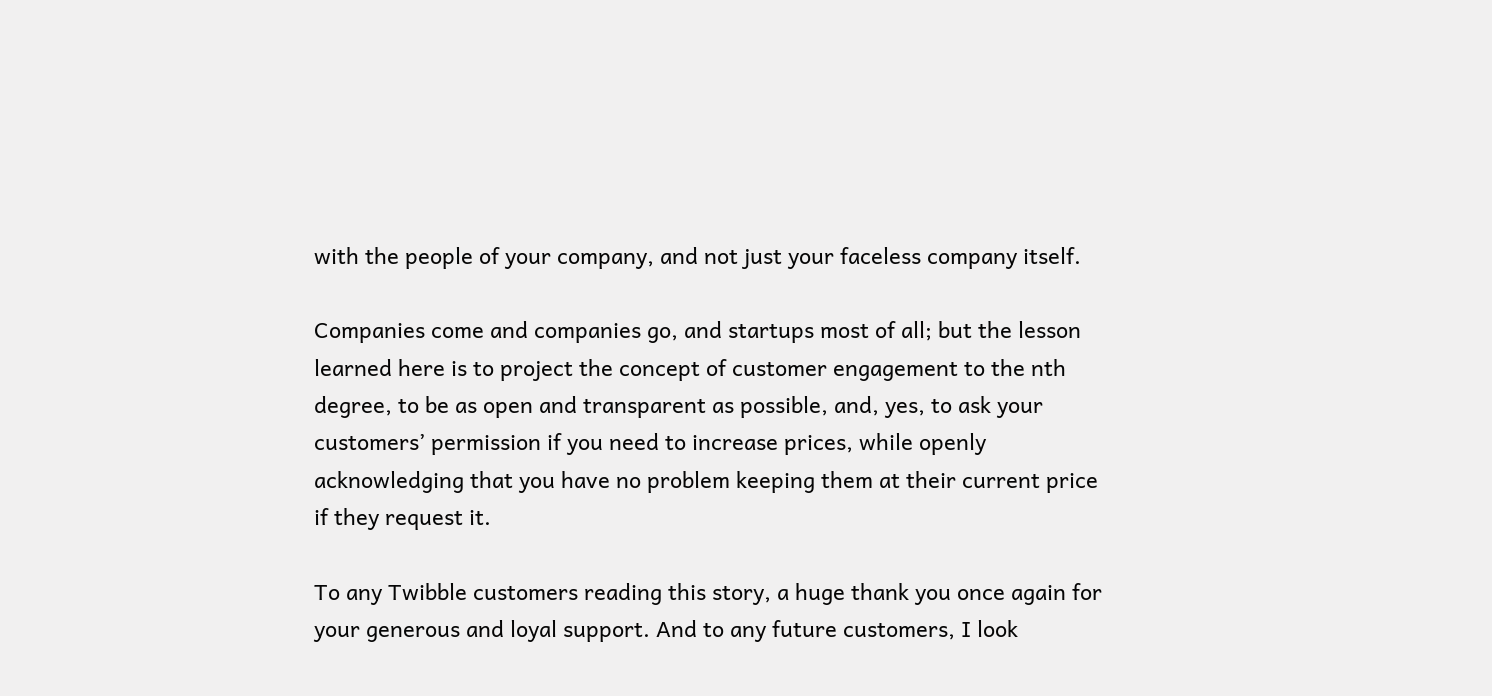with the people of your company, and not just your faceless company itself.

Companies come and companies go, and startups most of all; but the lesson learned here is to project the concept of customer engagement to the nth degree, to be as open and transparent as possible, and, yes, to ask your customers’ permission if you need to increase prices, while openly acknowledging that you have no problem keeping them at their current price if they request it.

To any Twibble customers reading this story, a huge thank you once again for your generous and loyal support. And to any future customers, I look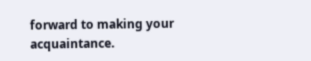forward to making your acquaintance.